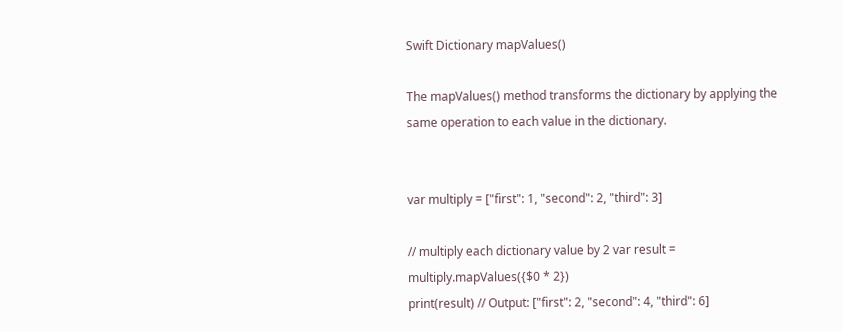Swift Dictionary mapValues()

The mapValues() method transforms the dictionary by applying the same operation to each value in the dictionary.


var multiply = ["first": 1, "second": 2, "third": 3]

// multiply each dictionary value by 2 var result = multiply.mapValues({$0 * 2})
print(result) // Output: ["first": 2, "second": 4, "third": 6]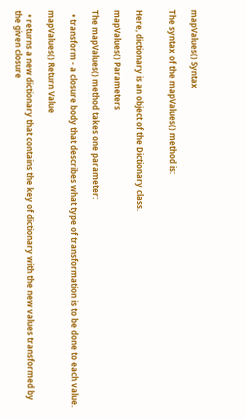mapValues() Syntax

The syntax of the mapValues() method is:


Here, dictionary is an object of the Dictionary class.

mapValues() Parameters

The mapValues() method takes one parameter:

  • transform - a closure body that describes what type of transformation is to be done to each value.

mapValues() Return Value

  • returns a new dictionary that contains the key of dictionary with the new values transformed by the given closure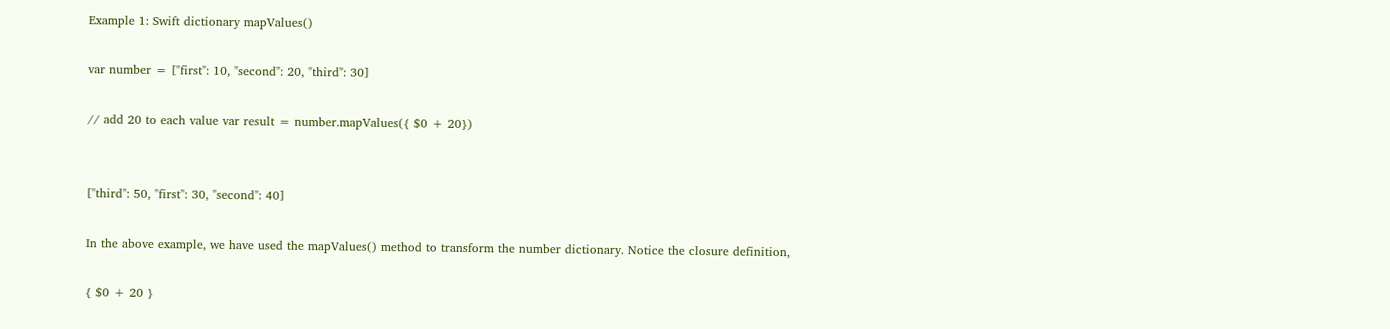Example 1: Swift dictionary mapValues()

var number = ["first": 10, "second": 20, "third": 30]

// add 20 to each value var result = number.mapValues({ $0 + 20})


["third": 50, "first": 30, "second": 40]

In the above example, we have used the mapValues() method to transform the number dictionary. Notice the closure definition,

{ $0 + 20 }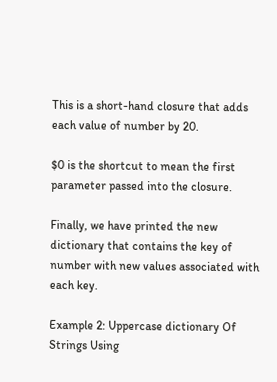This is a short-hand closure that adds each value of number by 20.

$0 is the shortcut to mean the first parameter passed into the closure.

Finally, we have printed the new dictionary that contains the key of number with new values associated with each key.

Example 2: Uppercase dictionary Of Strings Using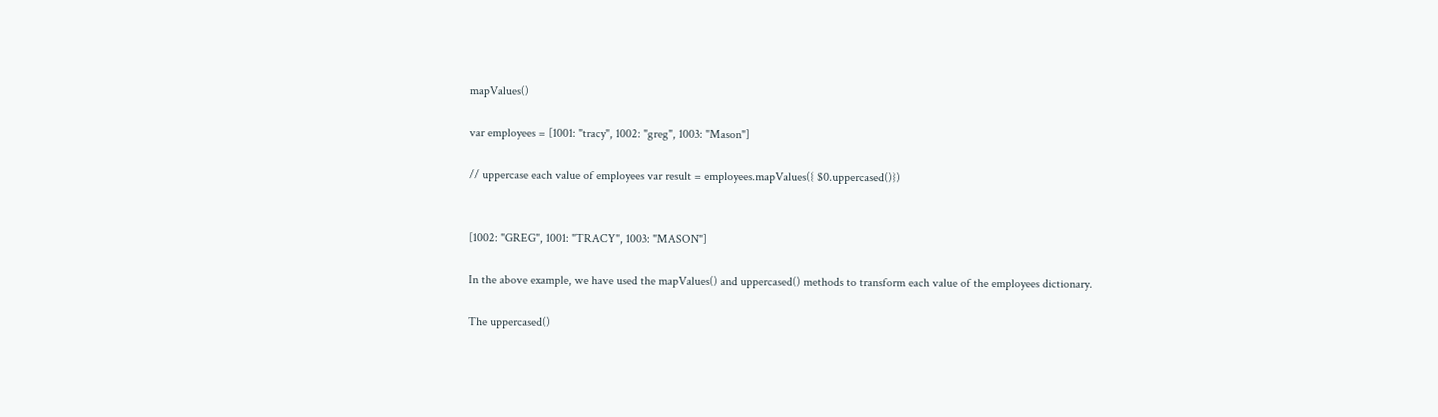mapValues()

var employees = [1001: "tracy", 1002: "greg", 1003: "Mason"]

// uppercase each value of employees var result = employees.mapValues({ $0.uppercased()})


[1002: "GREG", 1001: "TRACY", 1003: "MASON"]

In the above example, we have used the mapValues() and uppercased() methods to transform each value of the employees dictionary.

The uppercased()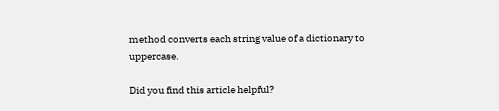method converts each string value of a dictionary to uppercase.

Did you find this article helpful?